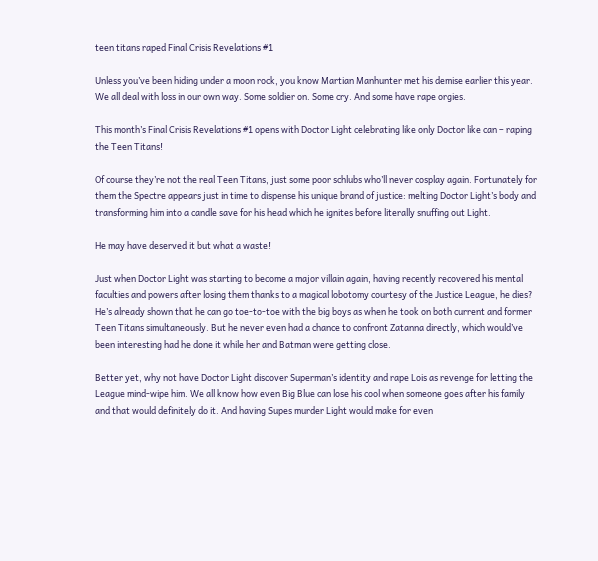teen titans raped Final Crisis Revelations #1

Unless you’ve been hiding under a moon rock, you know Martian Manhunter met his demise earlier this year. We all deal with loss in our own way. Some soldier on. Some cry. And some have rape orgies.

This month’s Final Crisis Revelations #1 opens with Doctor Light celebrating like only Doctor like can – raping the Teen Titans!

Of course they’re not the real Teen Titans, just some poor schlubs who’ll never cosplay again. Fortunately for them the Spectre appears just in time to dispense his unique brand of justice: melting Doctor Light’s body and transforming him into a candle save for his head which he ignites before literally snuffing out Light.

He may have deserved it but what a waste!

Just when Doctor Light was starting to become a major villain again, having recently recovered his mental faculties and powers after losing them thanks to a magical lobotomy courtesy of the Justice League, he dies? He’s already shown that he can go toe-to-toe with the big boys as when he took on both current and former Teen Titans simultaneously. But he never even had a chance to confront Zatanna directly, which would’ve been interesting had he done it while her and Batman were getting close.

Better yet, why not have Doctor Light discover Superman’s identity and rape Lois as revenge for letting the League mind-wipe him. We all know how even Big Blue can lose his cool when someone goes after his family and that would definitely do it. And having Supes murder Light would make for even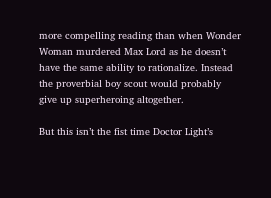more compelling reading than when Wonder Woman murdered Max Lord as he doesn’t have the same ability to rationalize. Instead the proverbial boy scout would probably give up superheroing altogether.

But this isn’t the fist time Doctor Light’s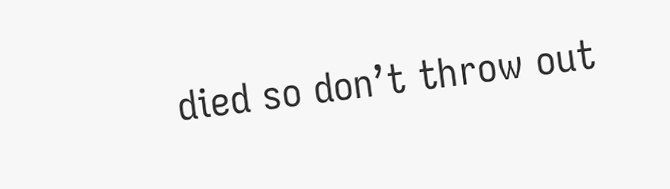died so don’t throw out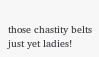those chastity belts just yet ladies!